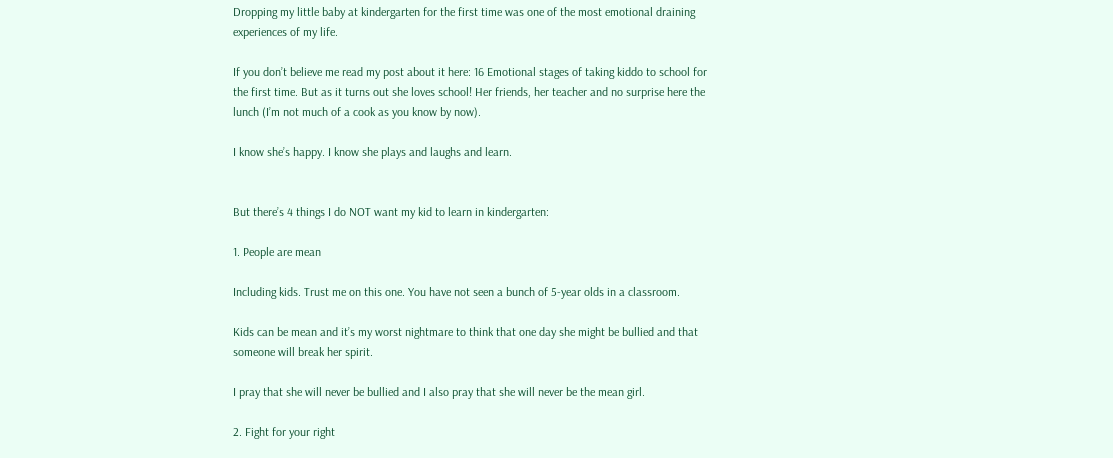Dropping my little baby at kindergarten for the first time was one of the most emotional draining experiences of my life.

If you don’t believe me read my post about it here: 16 Emotional stages of taking kiddo to school for the first time. But as it turns out she loves school! Her friends, her teacher and no surprise here the lunch (I’m not much of a cook as you know by now).

I know she’s happy. I know she plays and laughs and learn.


But there’s 4 things I do NOT want my kid to learn in kindergarten:

1. People are mean

Including kids. Trust me on this one. You have not seen a bunch of 5-year olds in a classroom.

Kids can be mean and it’s my worst nightmare to think that one day she might be bullied and that someone will break her spirit.

I pray that she will never be bullied and I also pray that she will never be the mean girl.

2. Fight for your right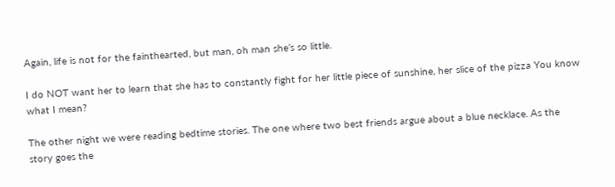Again, life is not for the fainthearted, but man, oh man she’s so little.

I do NOT want her to learn that she has to constantly fight for her little piece of sunshine, her slice of the pizza You know what I mean?

The other night we were reading bedtime stories. The one where two best friends argue about a blue necklace. As the story goes the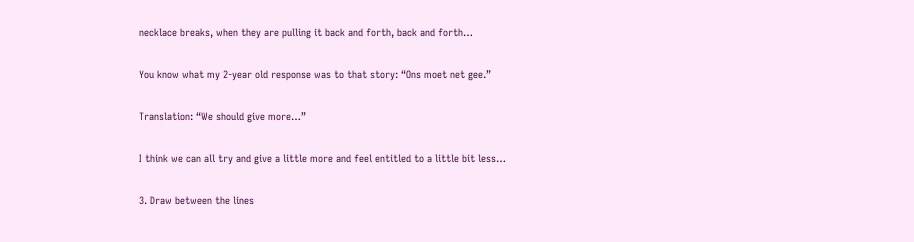necklace breaks, when they are pulling it back and forth, back and forth…

You know what my 2-year old response was to that story: “Ons moet net gee.”

Translation: “We should give more…”

I think we can all try and give a little more and feel entitled to a little bit less…

3. Draw between the lines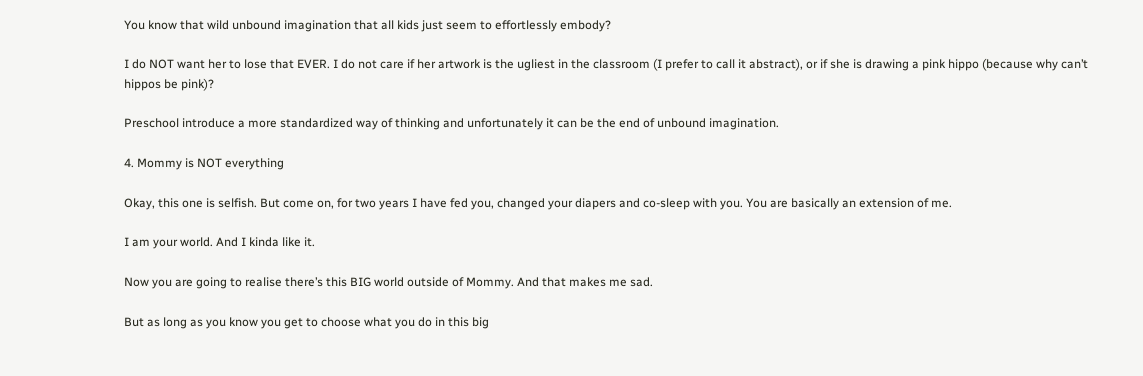You know that wild unbound imagination that all kids just seem to effortlessly embody?

I do NOT want her to lose that EVER. I do not care if her artwork is the ugliest in the classroom (I prefer to call it abstract), or if she is drawing a pink hippo (because why can’t hippos be pink)?

Preschool introduce a more standardized way of thinking and unfortunately it can be the end of unbound imagination.

4. Mommy is NOT everything

Okay, this one is selfish. But come on, for two years I have fed you, changed your diapers and co-sleep with you. You are basically an extension of me.

I am your world. And I kinda like it.

Now you are going to realise there’s this BIG world outside of Mommy. And that makes me sad.

But as long as you know you get to choose what you do in this big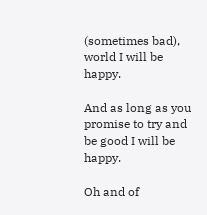(sometimes bad), world I will be happy.

And as long as you promise to try and be good I will be happy.

Oh and of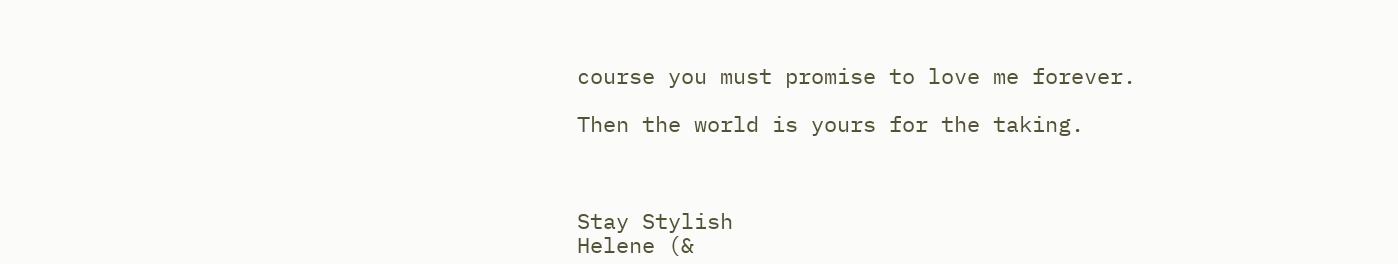course you must promise to love me forever.

Then the world is yours for the taking.



Stay Stylish
Helene (&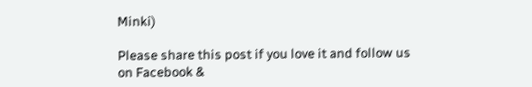Minki)

Please share this post if you love it and follow us on Facebook &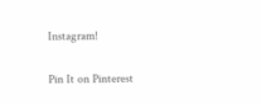Instagram!

Pin It on Pinterest